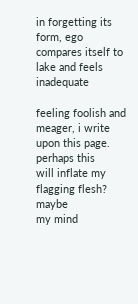in forgetting its form, ego compares itself to lake and feels inadequate

feeling foolish and meager, i write
upon this page. perhaps this
will inflate my flagging flesh? maybe
my mind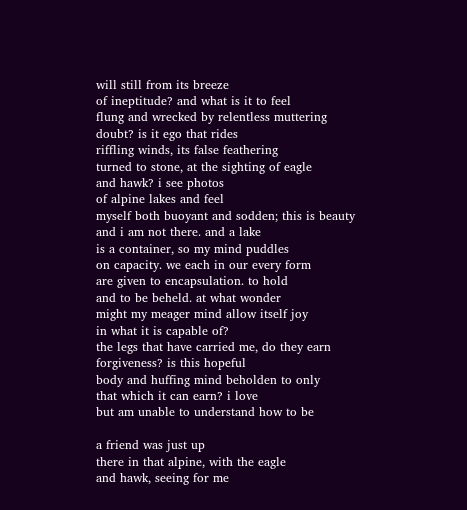will still from its breeze
of ineptitude? and what is it to feel
flung and wrecked by relentless muttering
doubt? is it ego that rides
riffling winds, its false feathering
turned to stone, at the sighting of eagle
and hawk? i see photos
of alpine lakes and feel
myself both buoyant and sodden; this is beauty
and i am not there. and a lake
is a container, so my mind puddles
on capacity. we each in our every form
are given to encapsulation. to hold
and to be beheld. at what wonder
might my meager mind allow itself joy
in what it is capable of?
the legs that have carried me, do they earn
forgiveness? is this hopeful
body and huffing mind beholden to only
that which it can earn? i love
but am unable to understand how to be

a friend was just up
there in that alpine, with the eagle
and hawk, seeing for me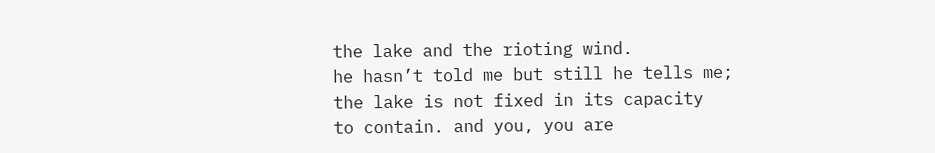the lake and the rioting wind.
he hasn’t told me but still he tells me;
the lake is not fixed in its capacity
to contain. and you, you are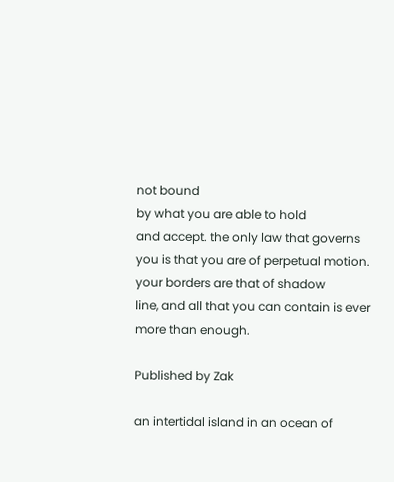not bound
by what you are able to hold
and accept. the only law that governs
you is that you are of perpetual motion.
your borders are that of shadow
line, and all that you can contain is ever
more than enough.

Published by Zak

an intertidal island in an ocean of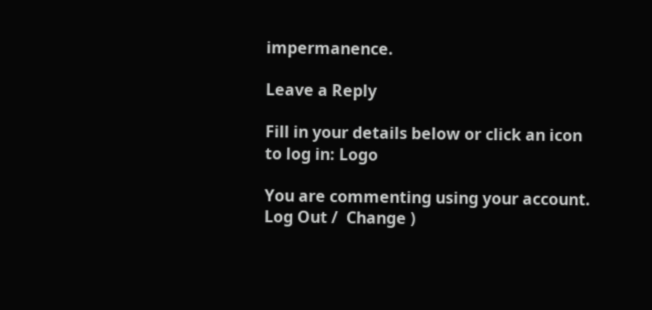impermanence.

Leave a Reply

Fill in your details below or click an icon to log in: Logo

You are commenting using your account. Log Out /  Change )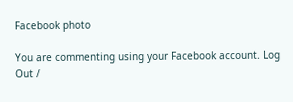Facebook photo

You are commenting using your Facebook account. Log Out /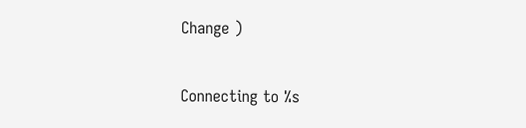Change )

Connecting to %s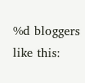%d bloggers like this: